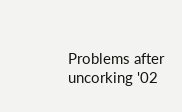Problems after uncorking '02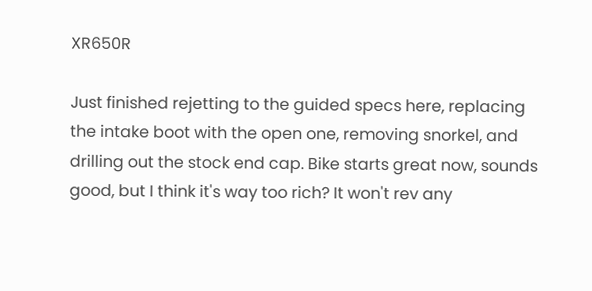XR650R

Just finished rejetting to the guided specs here, replacing the intake boot with the open one, removing snorkel, and drilling out the stock end cap. Bike starts great now, sounds good, but I think it's way too rich? It won't rev any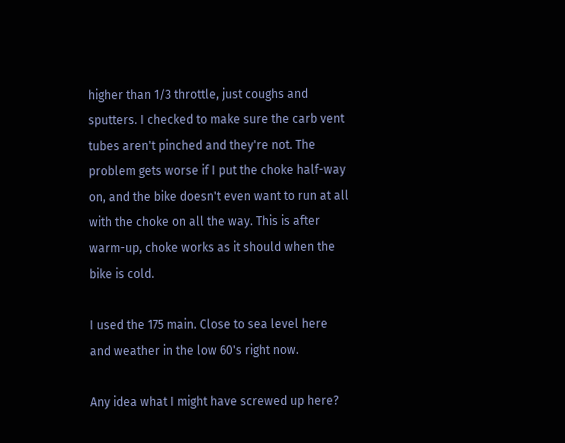higher than 1/3 throttle, just coughs and sputters. I checked to make sure the carb vent tubes aren't pinched and they're not. The problem gets worse if I put the choke half-way on, and the bike doesn't even want to run at all with the choke on all the way. This is after warm-up, choke works as it should when the bike is cold.

I used the 175 main. Close to sea level here and weather in the low 60's right now.

Any idea what I might have screwed up here?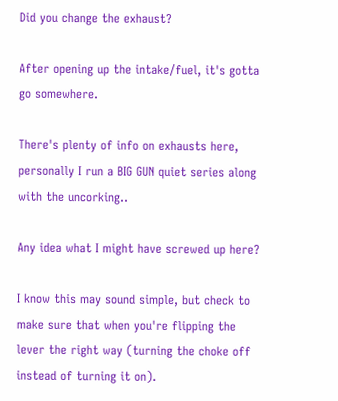Did you change the exhaust?

After opening up the intake/fuel, it's gotta go somewhere.

There's plenty of info on exhausts here, personally I run a BIG GUN quiet series along with the uncorking..

Any idea what I might have screwed up here?

I know this may sound simple, but check to make sure that when you're flipping the lever the right way (turning the choke off instead of turning it on).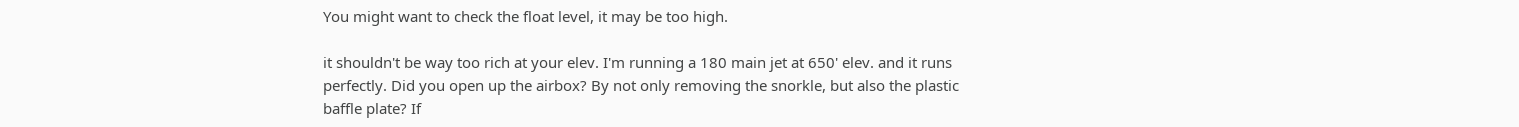You might want to check the float level, it may be too high.

it shouldn't be way too rich at your elev. I'm running a 180 main jet at 650' elev. and it runs perfectly. Did you open up the airbox? By not only removing the snorkle, but also the plastic baffle plate? If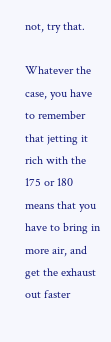not, try that.

Whatever the case, you have to remember that jetting it rich with the 175 or 180 means that you have to bring in more air, and get the exhaust out faster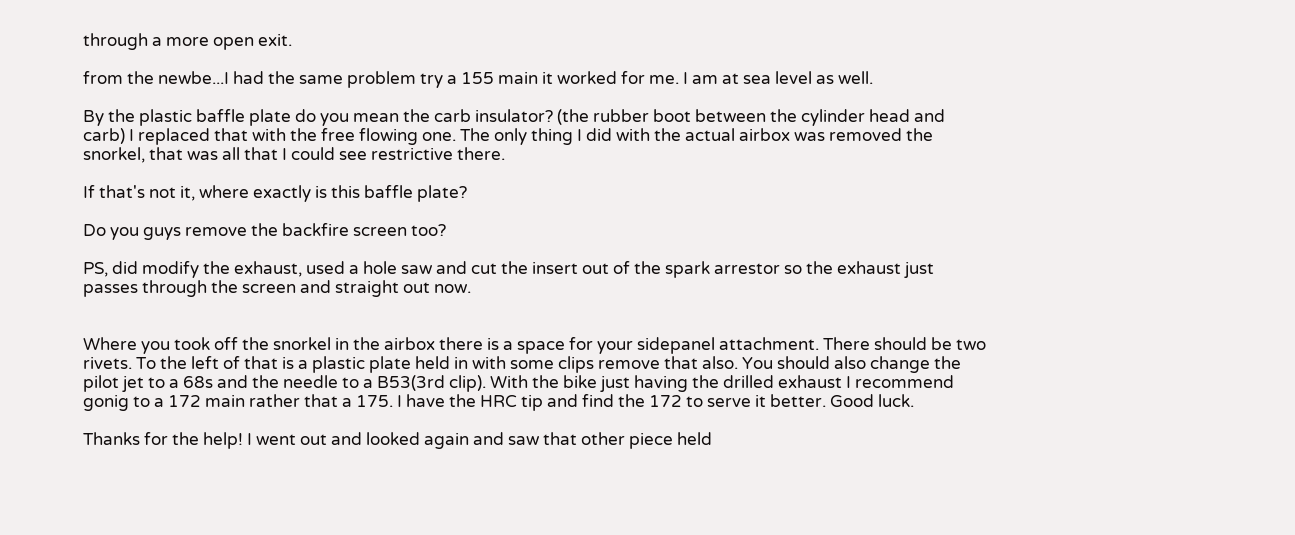through a more open exit.

from the newbe...I had the same problem try a 155 main it worked for me. I am at sea level as well.

By the plastic baffle plate do you mean the carb insulator? (the rubber boot between the cylinder head and carb) I replaced that with the free flowing one. The only thing I did with the actual airbox was removed the snorkel, that was all that I could see restrictive there.

If that's not it, where exactly is this baffle plate?

Do you guys remove the backfire screen too?

PS, did modify the exhaust, used a hole saw and cut the insert out of the spark arrestor so the exhaust just passes through the screen and straight out now.


Where you took off the snorkel in the airbox there is a space for your sidepanel attachment. There should be two rivets. To the left of that is a plastic plate held in with some clips remove that also. You should also change the pilot jet to a 68s and the needle to a B53(3rd clip). With the bike just having the drilled exhaust I recommend gonig to a 172 main rather that a 175. I have the HRC tip and find the 172 to serve it better. Good luck.

Thanks for the help! I went out and looked again and saw that other piece held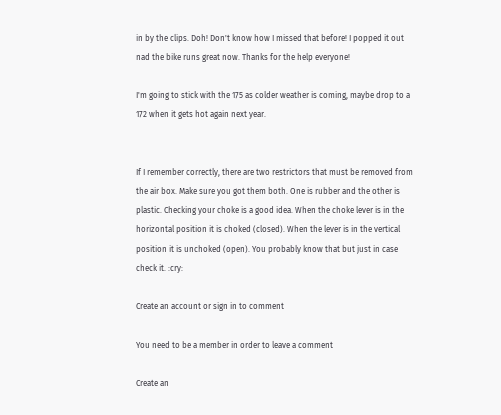in by the clips. Doh! Don't know how I missed that before! I popped it out nad the bike runs great now. Thanks for the help everyone!

I'm going to stick with the 175 as colder weather is coming, maybe drop to a 172 when it gets hot again next year.


If I remember correctly, there are two restrictors that must be removed from the air box. Make sure you got them both. One is rubber and the other is plastic. Checking your choke is a good idea. When the choke lever is in the horizontal position it is choked (closed). When the lever is in the vertical position it is unchoked (open). You probably know that but just in case check it. :cry:

Create an account or sign in to comment

You need to be a member in order to leave a comment

Create an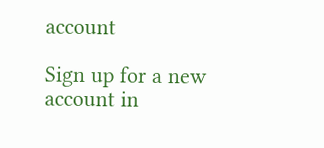account

Sign up for a new account in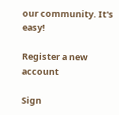our community. It's easy!

Register a new account

Sign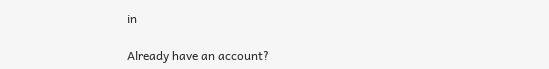in

Already have an account?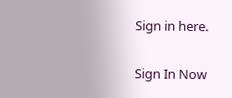Sign in here.

Sign In Now